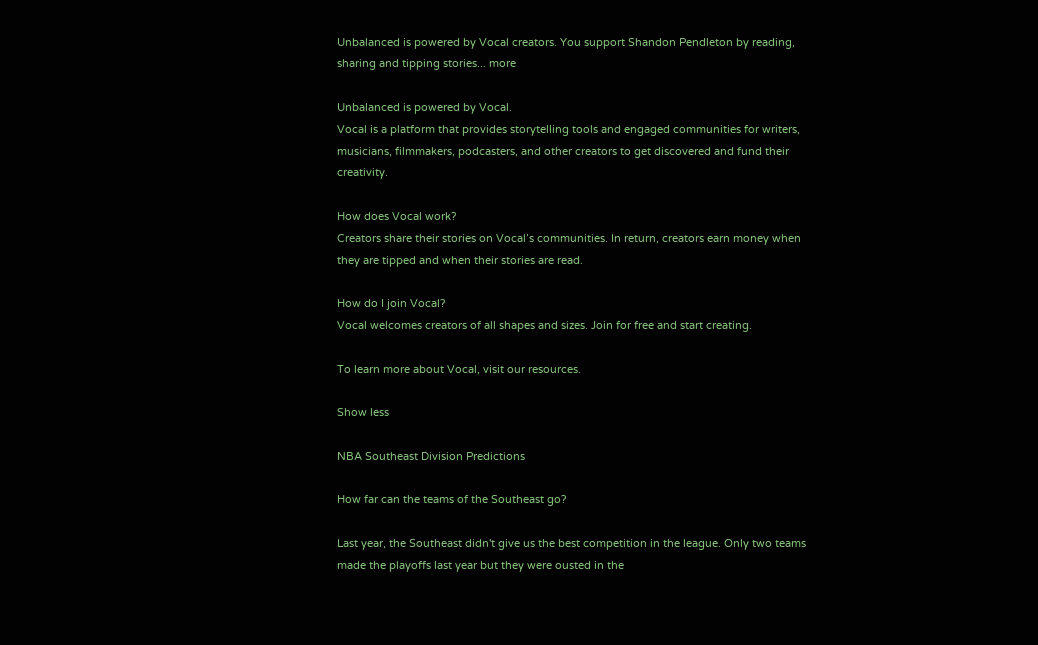Unbalanced is powered by Vocal creators. You support Shandon Pendleton by reading, sharing and tipping stories... more

Unbalanced is powered by Vocal.
Vocal is a platform that provides storytelling tools and engaged communities for writers, musicians, filmmakers, podcasters, and other creators to get discovered and fund their creativity.

How does Vocal work?
Creators share their stories on Vocal’s communities. In return, creators earn money when they are tipped and when their stories are read.

How do I join Vocal?
Vocal welcomes creators of all shapes and sizes. Join for free and start creating.

To learn more about Vocal, visit our resources.

Show less

NBA Southeast Division Predictions

How far can the teams of the Southeast go?

Last year, the Southeast didn't give us the best competition in the league. Only two teams made the playoffs last year but they were ousted in the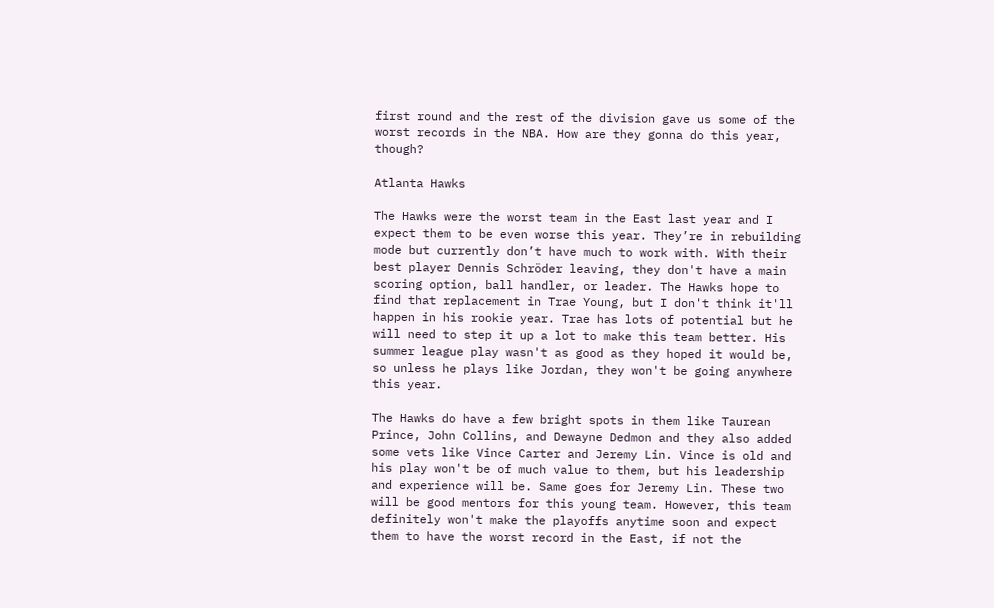first round and the rest of the division gave us some of the worst records in the NBA. How are they gonna do this year, though?

Atlanta Hawks

The Hawks were the worst team in the East last year and I expect them to be even worse this year. They’re in rebuilding mode but currently don’t have much to work with. With their best player Dennis Schröder leaving, they don't have a main scoring option, ball handler, or leader. The Hawks hope to find that replacement in Trae Young, but I don't think it'll happen in his rookie year. Trae has lots of potential but he will need to step it up a lot to make this team better. His summer league play wasn't as good as they hoped it would be, so unless he plays like Jordan, they won't be going anywhere this year.

The Hawks do have a few bright spots in them like Taurean Prince, John Collins, and Dewayne Dedmon and they also added some vets like Vince Carter and Jeremy Lin. Vince is old and his play won't be of much value to them, but his leadership and experience will be. Same goes for Jeremy Lin. These two will be good mentors for this young team. However, this team definitely won't make the playoffs anytime soon and expect them to have the worst record in the East, if not the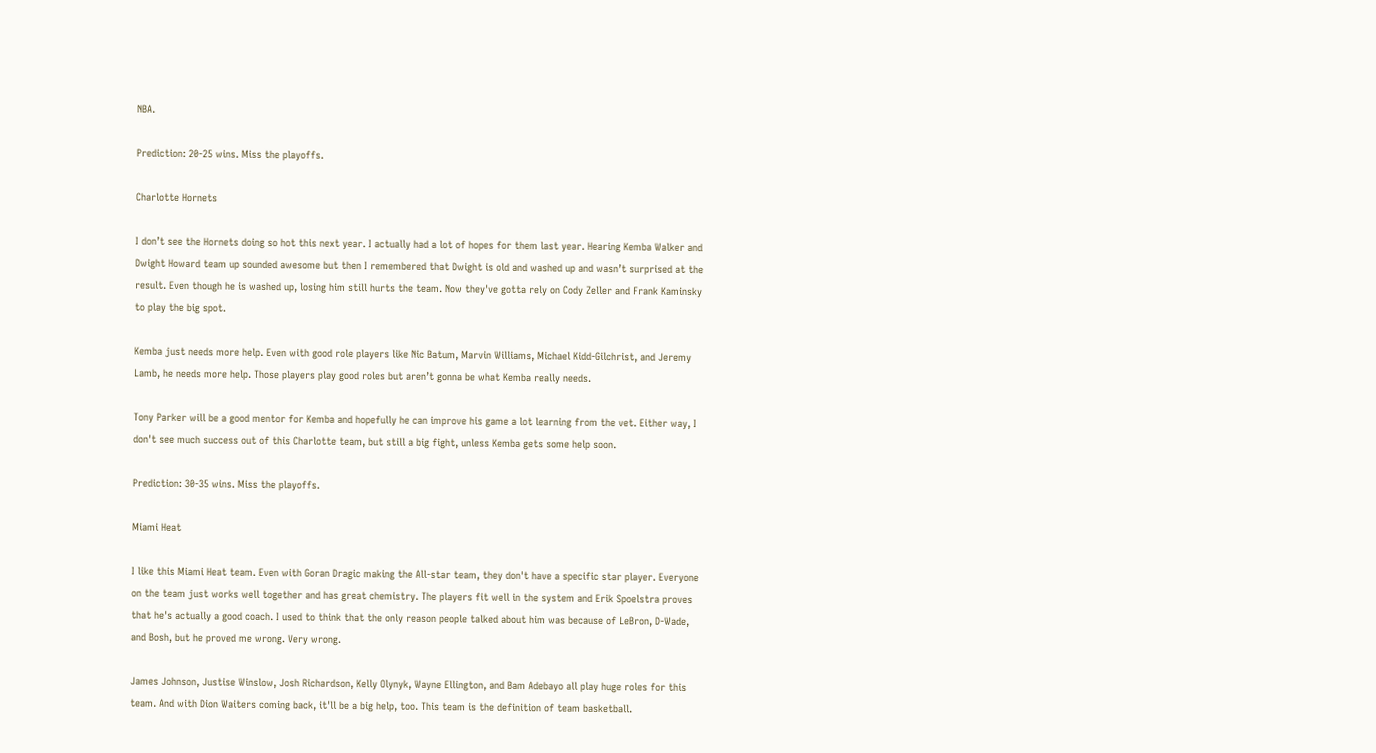NBA.

Prediction: 20-25 wins. Miss the playoffs.

Charlotte Hornets

I don’t see the Hornets doing so hot this next year. I actually had a lot of hopes for them last year. Hearing Kemba Walker and Dwight Howard team up sounded awesome but then I remembered that Dwight is old and washed up and wasn’t surprised at the result. Even though he is washed up, losing him still hurts the team. Now they've gotta rely on Cody Zeller and Frank Kaminsky to play the big spot.

Kemba just needs more help. Even with good role players like Nic Batum, Marvin Williams, Michael Kidd-Gilchrist, and Jeremy Lamb, he needs more help. Those players play good roles but aren’t gonna be what Kemba really needs.

Tony Parker will be a good mentor for Kemba and hopefully he can improve his game a lot learning from the vet. Either way, I don't see much success out of this Charlotte team, but still a big fight, unless Kemba gets some help soon.

Prediction: 30-35 wins. Miss the playoffs.

Miami Heat

I like this Miami Heat team. Even with Goran Dragic making the All-star team, they don't have a specific star player. Everyone on the team just works well together and has great chemistry. The players fit well in the system and Erik Spoelstra proves that he's actually a good coach. I used to think that the only reason people talked about him was because of LeBron, D-Wade, and Bosh, but he proved me wrong. Very wrong.

James Johnson, Justise Winslow, Josh Richardson, Kelly Olynyk, Wayne Ellington, and Bam Adebayo all play huge roles for this team. And with Dion Waiters coming back, it'll be a big help, too. This team is the definition of team basketball.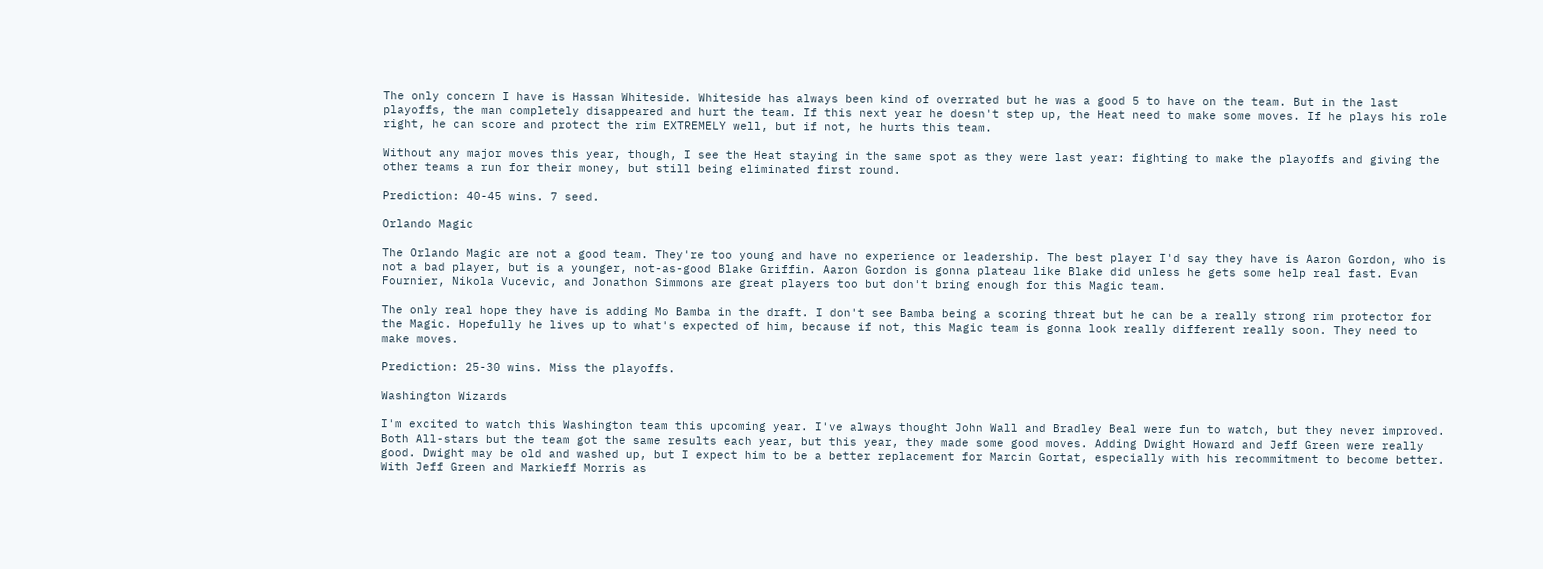The only concern I have is Hassan Whiteside. Whiteside has always been kind of overrated but he was a good 5 to have on the team. But in the last playoffs, the man completely disappeared and hurt the team. If this next year he doesn't step up, the Heat need to make some moves. If he plays his role right, he can score and protect the rim EXTREMELY well, but if not, he hurts this team.

Without any major moves this year, though, I see the Heat staying in the same spot as they were last year: fighting to make the playoffs and giving the other teams a run for their money, but still being eliminated first round.

Prediction: 40-45 wins. 7 seed.

Orlando Magic

The Orlando Magic are not a good team. They're too young and have no experience or leadership. The best player I'd say they have is Aaron Gordon, who is not a bad player, but is a younger, not-as-good Blake Griffin. Aaron Gordon is gonna plateau like Blake did unless he gets some help real fast. Evan Fournier, Nikola Vucevic, and Jonathon Simmons are great players too but don't bring enough for this Magic team.

The only real hope they have is adding Mo Bamba in the draft. I don't see Bamba being a scoring threat but he can be a really strong rim protector for the Magic. Hopefully he lives up to what's expected of him, because if not, this Magic team is gonna look really different really soon. They need to make moves.

Prediction: 25-30 wins. Miss the playoffs.

Washington Wizards

I'm excited to watch this Washington team this upcoming year. I've always thought John Wall and Bradley Beal were fun to watch, but they never improved. Both All-stars but the team got the same results each year, but this year, they made some good moves. Adding Dwight Howard and Jeff Green were really good. Dwight may be old and washed up, but I expect him to be a better replacement for Marcin Gortat, especially with his recommitment to become better. With Jeff Green and Markieff Morris as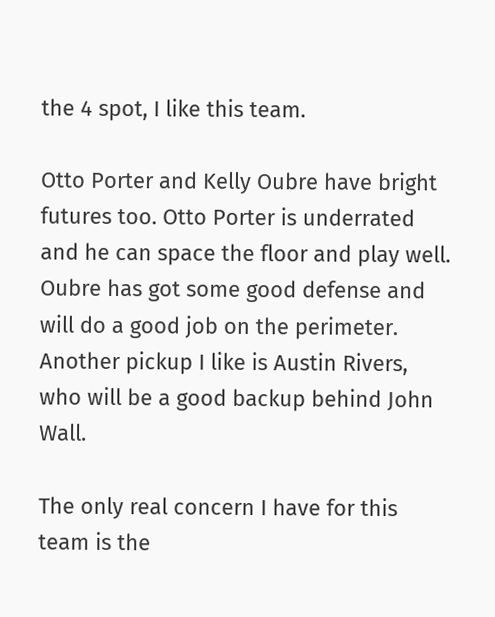the 4 spot, I like this team.

Otto Porter and Kelly Oubre have bright futures too. Otto Porter is underrated and he can space the floor and play well. Oubre has got some good defense and will do a good job on the perimeter. Another pickup I like is Austin Rivers, who will be a good backup behind John Wall.

The only real concern I have for this team is the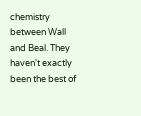chemistry between Wall and Beal. They haven't exactly been the best of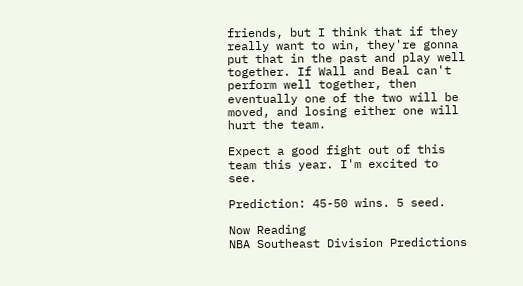friends, but I think that if they really want to win, they're gonna put that in the past and play well together. If Wall and Beal can't perform well together, then eventually one of the two will be moved, and losing either one will hurt the team.

Expect a good fight out of this team this year. I'm excited to see.

Prediction: 45-50 wins. 5 seed.

Now Reading
NBA Southeast Division Predictions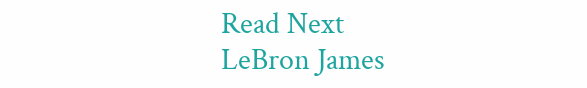Read Next
LeBron James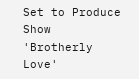Set to Produce Show 'Brotherly Love'